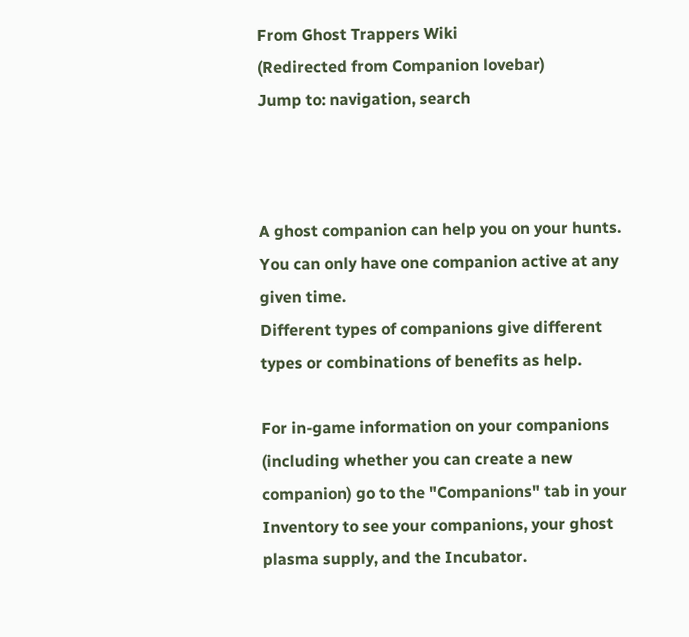From Ghost Trappers Wiki
(Redirected from Companion lovebar)
Jump to: navigation, search



A ghost companion can help you on your hunts. You can only have one companion active at any given time.
Different types of companions give different types or combinations of benefits as help.

For in-game information on your companions (including whether you can create a new companion) go to the "Companions" tab in your Inventory to see your companions, your ghost plasma supply, and the Incubator.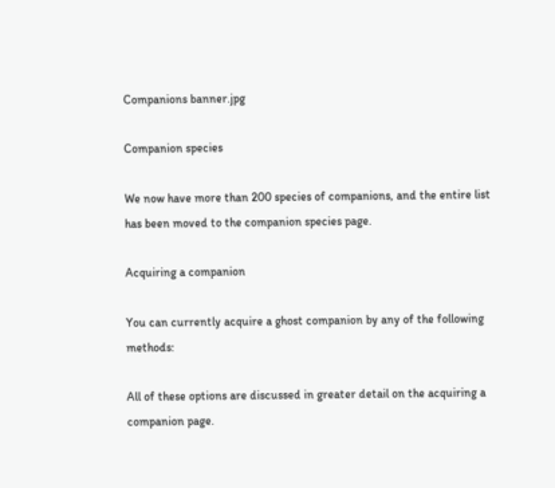Companions banner.jpg

Companion species

We now have more than 200 species of companions, and the entire list has been moved to the companion species page.

Acquiring a companion

You can currently acquire a ghost companion by any of the following methods:

All of these options are discussed in greater detail on the acquiring a companion page.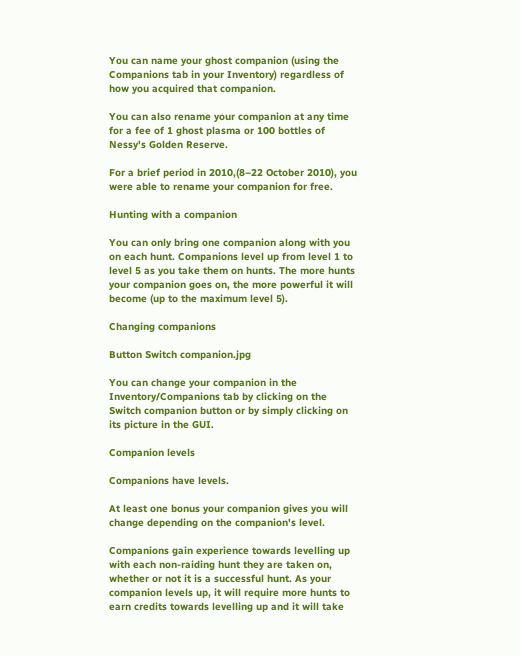You can name your ghost companion (using the Companions tab in your Inventory) regardless of how you acquired that companion.

You can also rename your companion at any time for a fee of 1 ghost plasma or 100 bottles of Nessy's Golden Reserve.

For a brief period in 2010,(8–22 October 2010), you were able to rename your companion for free.

Hunting with a companion

You can only bring one companion along with you on each hunt. Companions level up from level 1 to level 5 as you take them on hunts. The more hunts your companion goes on, the more powerful it will become (up to the maximum level 5).

Changing companions

Button Switch companion.jpg

You can change your companion in the Inventory/Companions tab by clicking on the Switch companion button or by simply clicking on its picture in the GUI.

Companion levels

Companions have levels.

At least one bonus your companion gives you will change depending on the companion's level.

Companions gain experience towards levelling up with each non-raiding hunt they are taken on, whether or not it is a successful hunt. As your companion levels up, it will require more hunts to earn credits towards levelling up and it will take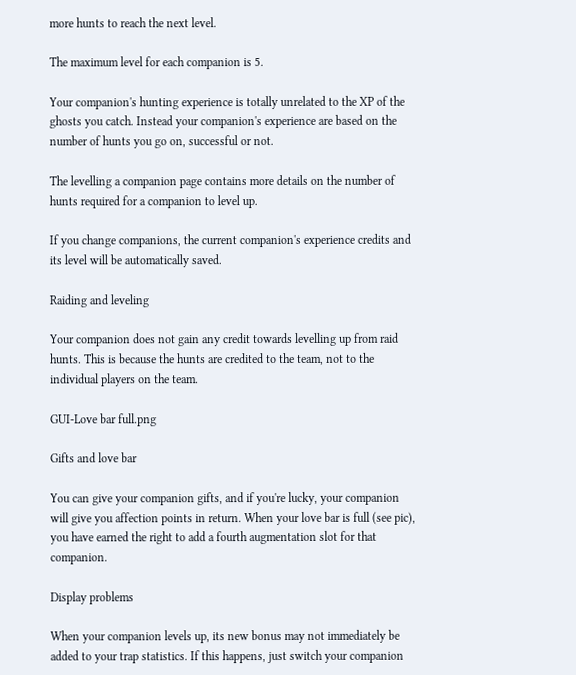more hunts to reach the next level.

The maximum level for each companion is 5.

Your companion's hunting experience is totally unrelated to the XP of the ghosts you catch. Instead your companion's experience are based on the number of hunts you go on, successful or not.

The levelling a companion page contains more details on the number of hunts required for a companion to level up.

If you change companions, the current companion's experience credits and its level will be automatically saved.

Raiding and leveling

Your companion does not gain any credit towards levelling up from raid hunts. This is because the hunts are credited to the team, not to the individual players on the team.

GUI-Love bar full.png

Gifts and love bar

You can give your companion gifts, and if you're lucky, your companion will give you affection points in return. When your love bar is full (see pic), you have earned the right to add a fourth augmentation slot for that companion.

Display problems

When your companion levels up, its new bonus may not immediately be added to your trap statistics. If this happens, just switch your companion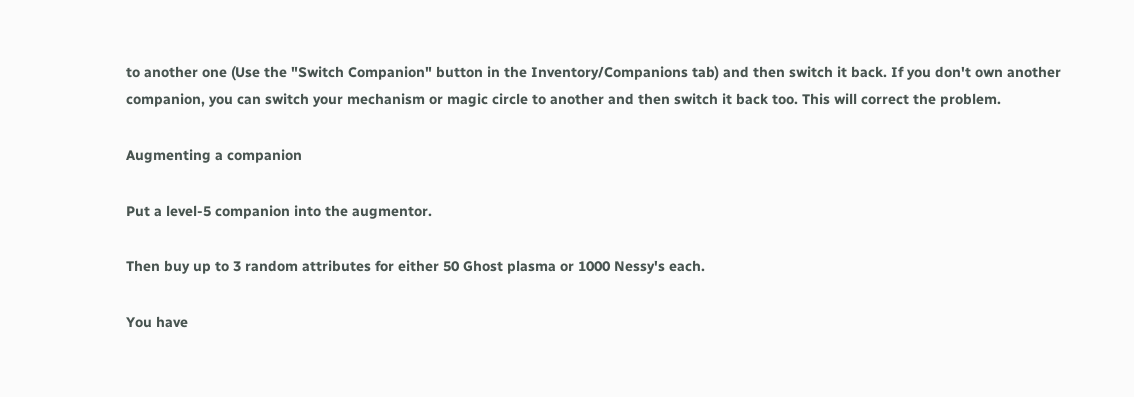to another one (Use the "Switch Companion" button in the Inventory/Companions tab) and then switch it back. If you don't own another companion, you can switch your mechanism or magic circle to another and then switch it back too. This will correct the problem.

Augmenting a companion

Put a level-5 companion into the augmentor.

Then buy up to 3 random attributes for either 50 Ghost plasma or 1000 Nessy's each.

You have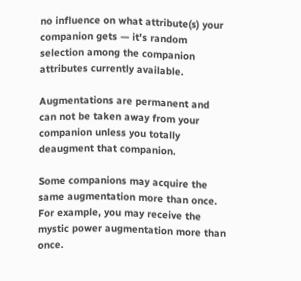no influence on what attribute(s) your companion gets — it's random selection among the companion attributes currently available.

Augmentations are permanent and can not be taken away from your companion unless you totally deaugment that companion.

Some companions may acquire the same augmentation more than once. For example, you may receive the mystic power augmentation more than once.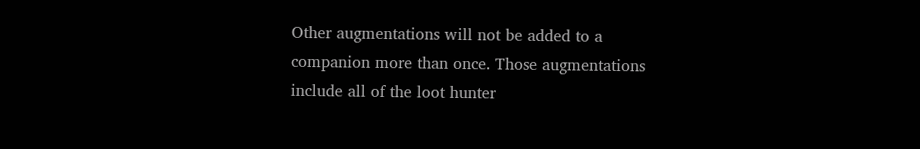Other augmentations will not be added to a companion more than once. Those augmentations include all of the loot hunter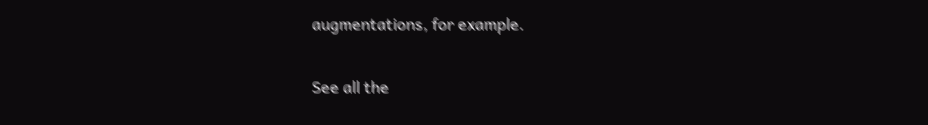augmentations, for example.

See all the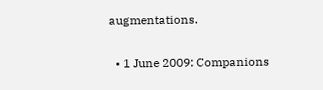augmentations.


  • 1 June 2009: Companions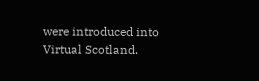were introduced into Virtual Scotland.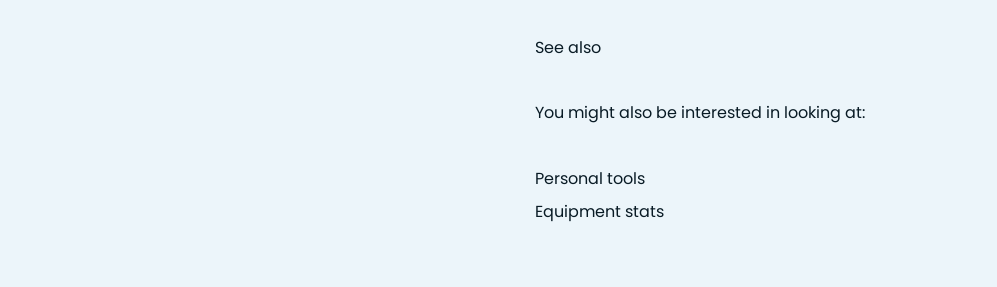See also

You might also be interested in looking at:

Personal tools
Equipment stats